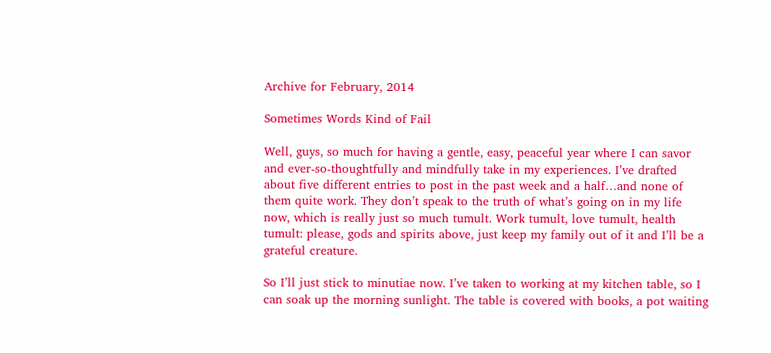Archive for February, 2014

Sometimes Words Kind of Fail

Well, guys, so much for having a gentle, easy, peaceful year where I can savor and ever-so-thoughtfully and mindfully take in my experiences. I’ve drafted about five different entries to post in the past week and a half…and none of them quite work. They don’t speak to the truth of what’s going on in my life now, which is really just so much tumult. Work tumult, love tumult, health tumult: please, gods and spirits above, just keep my family out of it and I’ll be a grateful creature.

So I’ll just stick to minutiae now. I’ve taken to working at my kitchen table, so I can soak up the morning sunlight. The table is covered with books, a pot waiting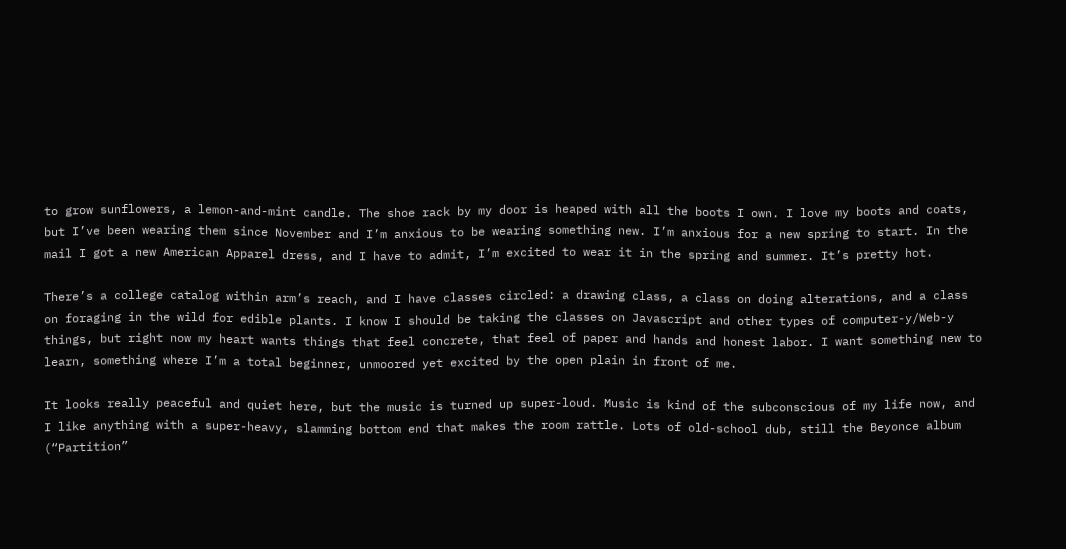to grow sunflowers, a lemon-and-mint candle. The shoe rack by my door is heaped with all the boots I own. I love my boots and coats, but I’ve been wearing them since November and I’m anxious to be wearing something new. I’m anxious for a new spring to start. In the mail I got a new American Apparel dress, and I have to admit, I’m excited to wear it in the spring and summer. It’s pretty hot.

There’s a college catalog within arm’s reach, and I have classes circled: a drawing class, a class on doing alterations, and a class on foraging in the wild for edible plants. I know I should be taking the classes on Javascript and other types of computer-y/Web-y things, but right now my heart wants things that feel concrete, that feel of paper and hands and honest labor. I want something new to learn, something where I’m a total beginner, unmoored yet excited by the open plain in front of me.

It looks really peaceful and quiet here, but the music is turned up super-loud. Music is kind of the subconscious of my life now, and I like anything with a super-heavy, slamming bottom end that makes the room rattle. Lots of old-school dub, still the Beyonce album (“Partition”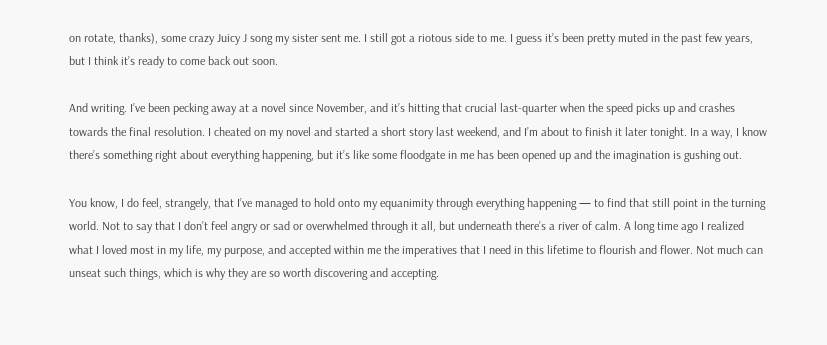on rotate, thanks), some crazy Juicy J song my sister sent me. I still got a riotous side to me. I guess it’s been pretty muted in the past few years, but I think it’s ready to come back out soon.

And writing. I’ve been pecking away at a novel since November, and it’s hitting that crucial last-quarter when the speed picks up and crashes towards the final resolution. I cheated on my novel and started a short story last weekend, and I’m about to finish it later tonight. In a way, I know there’s something right about everything happening, but it’s like some floodgate in me has been opened up and the imagination is gushing out.

You know, I do feel, strangely, that I’ve managed to hold onto my equanimity through everything happening — to find that still point in the turning world. Not to say that I don’t feel angry or sad or overwhelmed through it all, but underneath there’s a river of calm. A long time ago I realized what I loved most in my life, my purpose, and accepted within me the imperatives that I need in this lifetime to flourish and flower. Not much can unseat such things, which is why they are so worth discovering and accepting.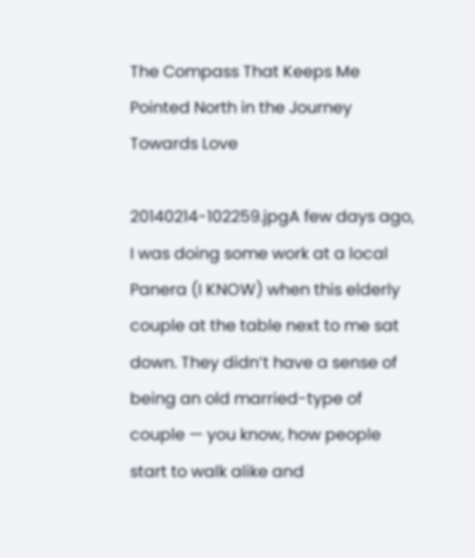The Compass That Keeps Me Pointed North in the Journey Towards Love

20140214-102259.jpgA few days ago, I was doing some work at a local Panera (I KNOW) when this elderly couple at the table next to me sat down. They didn’t have a sense of being an old married-type of couple — you know, how people start to walk alike and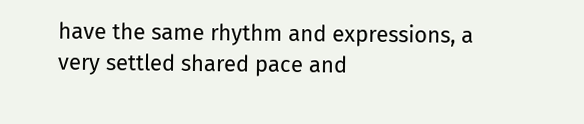have the same rhythm and expressions, a very settled shared pace and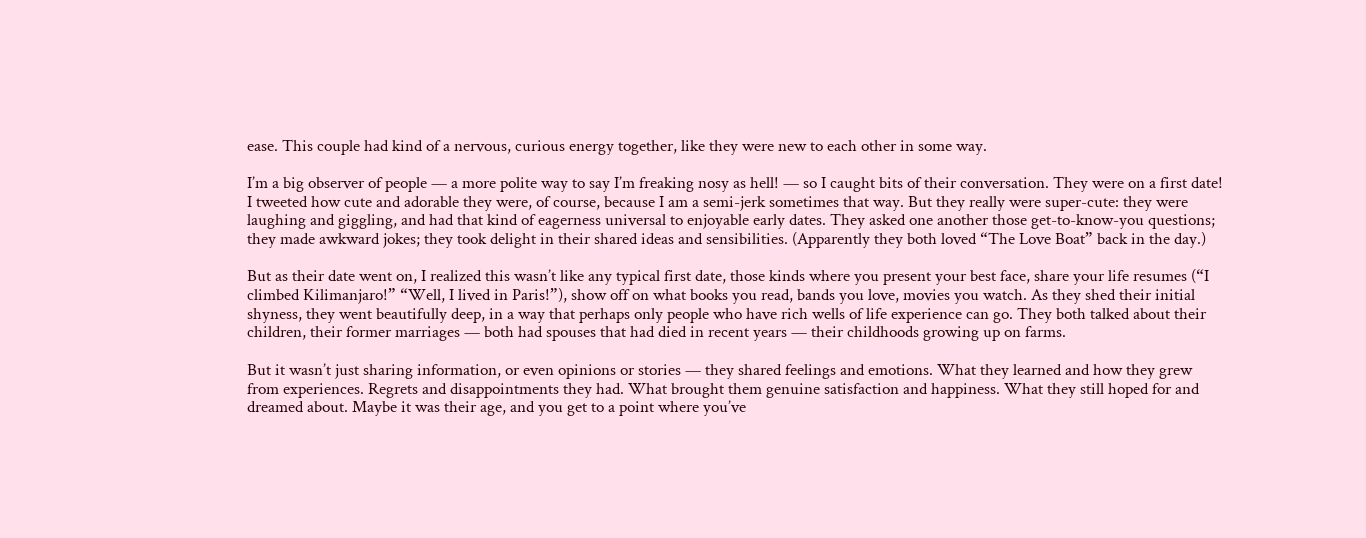ease. This couple had kind of a nervous, curious energy together, like they were new to each other in some way.

I’m a big observer of people — a more polite way to say I’m freaking nosy as hell! — so I caught bits of their conversation. They were on a first date! I tweeted how cute and adorable they were, of course, because I am a semi-jerk sometimes that way. But they really were super-cute: they were laughing and giggling, and had that kind of eagerness universal to enjoyable early dates. They asked one another those get-to-know-you questions; they made awkward jokes; they took delight in their shared ideas and sensibilities. (Apparently they both loved “The Love Boat” back in the day.)

But as their date went on, I realized this wasn’t like any typical first date, those kinds where you present your best face, share your life resumes (“I climbed Kilimanjaro!” “Well, I lived in Paris!”), show off on what books you read, bands you love, movies you watch. As they shed their initial shyness, they went beautifully deep, in a way that perhaps only people who have rich wells of life experience can go. They both talked about their children, their former marriages — both had spouses that had died in recent years — their childhoods growing up on farms.

But it wasn’t just sharing information, or even opinions or stories — they shared feelings and emotions. What they learned and how they grew from experiences. Regrets and disappointments they had. What brought them genuine satisfaction and happiness. What they still hoped for and dreamed about. Maybe it was their age, and you get to a point where you’ve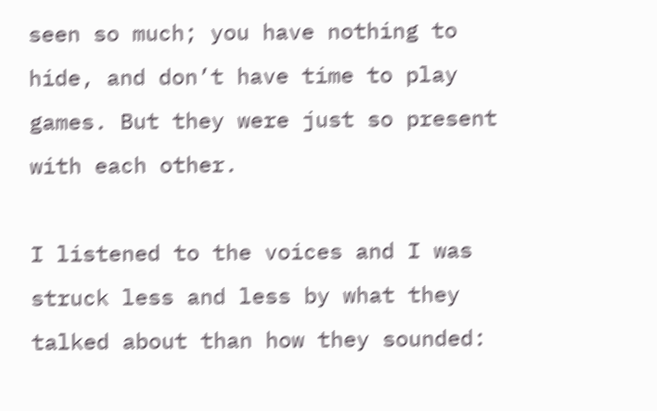seen so much; you have nothing to hide, and don’t have time to play games. But they were just so present with each other.

I listened to the voices and I was struck less and less by what they talked about than how they sounded: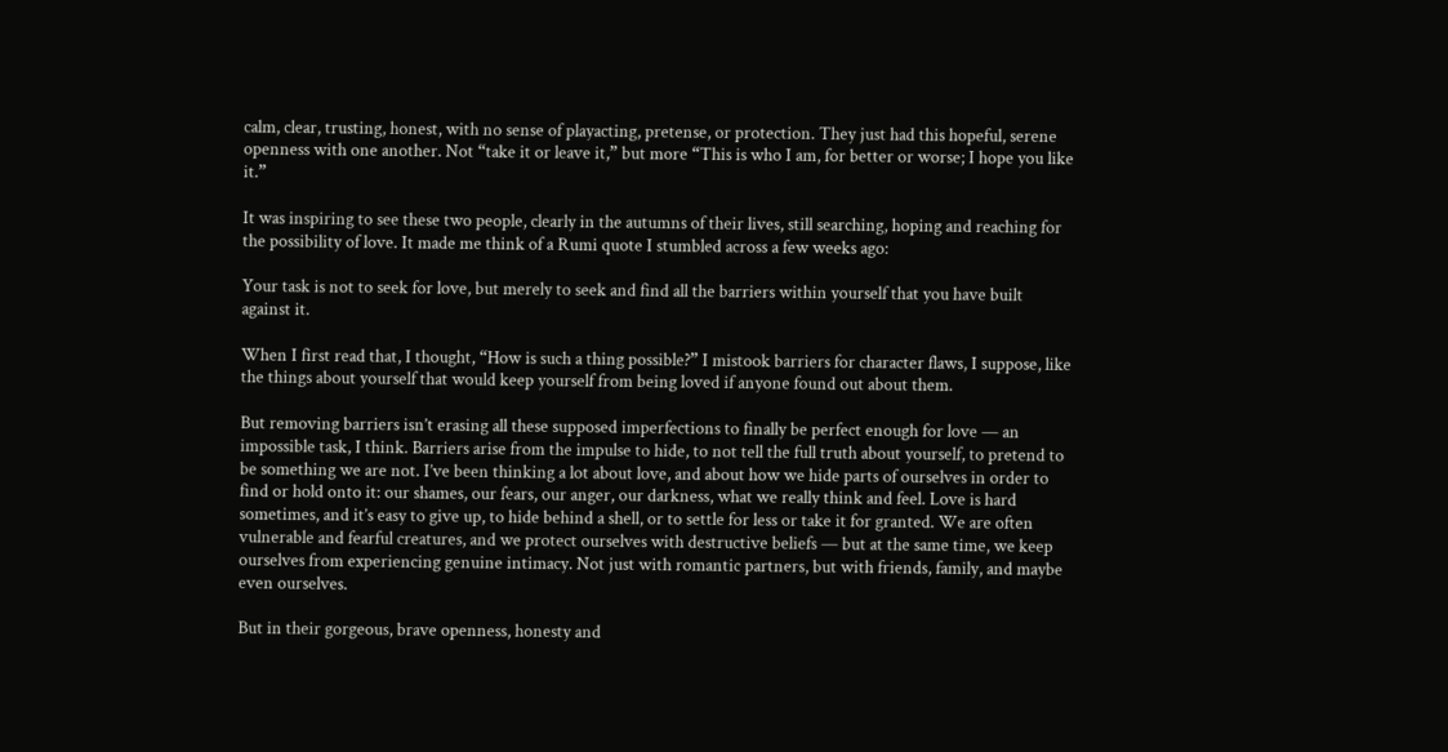calm, clear, trusting, honest, with no sense of playacting, pretense, or protection. They just had this hopeful, serene openness with one another. Not “take it or leave it,” but more “This is who I am, for better or worse; I hope you like it.”

It was inspiring to see these two people, clearly in the autumns of their lives, still searching, hoping and reaching for the possibility of love. It made me think of a Rumi quote I stumbled across a few weeks ago:

Your task is not to seek for love, but merely to seek and find all the barriers within yourself that you have built against it.

When I first read that, I thought, “How is such a thing possible?” I mistook barriers for character flaws, I suppose, like the things about yourself that would keep yourself from being loved if anyone found out about them.

But removing barriers isn’t erasing all these supposed imperfections to finally be perfect enough for love — an impossible task, I think. Barriers arise from the impulse to hide, to not tell the full truth about yourself, to pretend to be something we are not. I’ve been thinking a lot about love, and about how we hide parts of ourselves in order to find or hold onto it: our shames, our fears, our anger, our darkness, what we really think and feel. Love is hard sometimes, and it’s easy to give up, to hide behind a shell, or to settle for less or take it for granted. We are often vulnerable and fearful creatures, and we protect ourselves with destructive beliefs — but at the same time, we keep ourselves from experiencing genuine intimacy. Not just with romantic partners, but with friends, family, and maybe even ourselves.

But in their gorgeous, brave openness, honesty and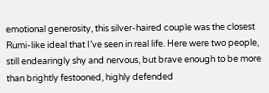emotional generosity, this silver-haired couple was the closest Rumi-like ideal that I’ve seen in real life. Here were two people, still endearingly shy and nervous, but brave enough to be more than brightly festooned, highly defended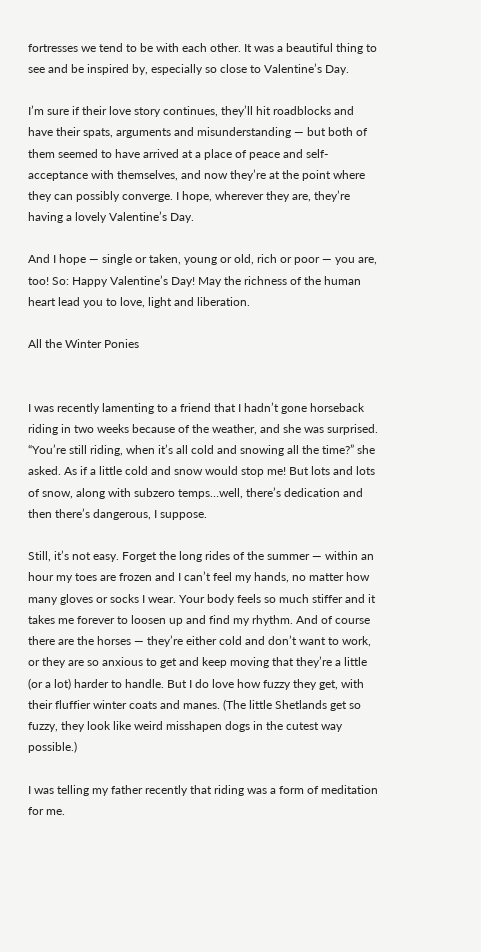fortresses we tend to be with each other. It was a beautiful thing to see and be inspired by, especially so close to Valentine’s Day.

I’m sure if their love story continues, they’ll hit roadblocks and have their spats, arguments and misunderstanding — but both of them seemed to have arrived at a place of peace and self-acceptance with themselves, and now they’re at the point where they can possibly converge. I hope, wherever they are, they’re having a lovely Valentine’s Day.

And I hope — single or taken, young or old, rich or poor — you are, too! So: Happy Valentine’s Day! May the richness of the human heart lead you to love, light and liberation.

All the Winter Ponies


I was recently lamenting to a friend that I hadn’t gone horseback riding in two weeks because of the weather, and she was surprised. “You’re still riding, when it’s all cold and snowing all the time?” she asked. As if a little cold and snow would stop me! But lots and lots of snow, along with subzero temps…well, there’s dedication and then there’s dangerous, I suppose.

Still, it’s not easy. Forget the long rides of the summer — within an hour my toes are frozen and I can’t feel my hands, no matter how many gloves or socks I wear. Your body feels so much stiffer and it takes me forever to loosen up and find my rhythm. And of course there are the horses — they’re either cold and don’t want to work, or they are so anxious to get and keep moving that they’re a little (or a lot) harder to handle. But I do love how fuzzy they get, with their fluffier winter coats and manes. (The little Shetlands get so fuzzy, they look like weird misshapen dogs in the cutest way possible.)

I was telling my father recently that riding was a form of meditation for me.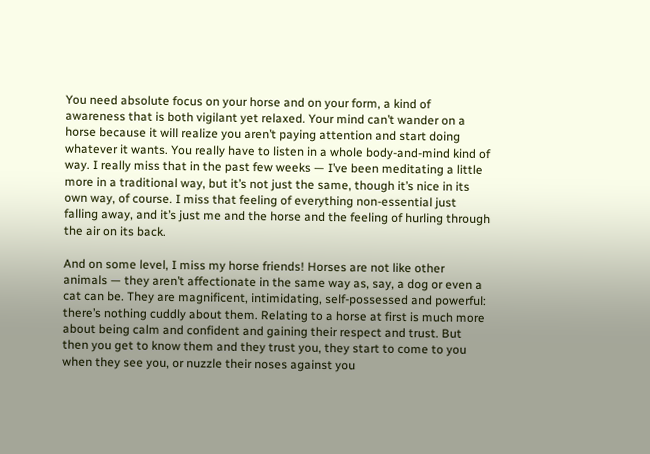You need absolute focus on your horse and on your form, a kind of awareness that is both vigilant yet relaxed. Your mind can’t wander on a horse because it will realize you aren’t paying attention and start doing whatever it wants. You really have to listen in a whole body-and-mind kind of way. I really miss that in the past few weeks — I’ve been meditating a little more in a traditional way, but it’s not just the same, though it’s nice in its own way, of course. I miss that feeling of everything non-essential just falling away, and it’s just me and the horse and the feeling of hurling through the air on its back.

And on some level, I miss my horse friends! Horses are not like other animals — they aren’t affectionate in the same way as, say, a dog or even a cat can be. They are magnificent, intimidating, self-possessed and powerful: there’s nothing cuddly about them. Relating to a horse at first is much more about being calm and confident and gaining their respect and trust. But then you get to know them and they trust you, they start to come to you when they see you, or nuzzle their noses against you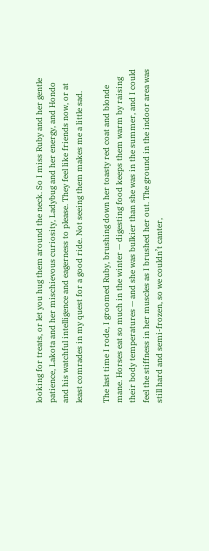looking for treats, or let you hug them around the neck. So I miss Ruby and her gentle patience, Lakota and her mischievous curiosity, Ladybug and her energy, and Hondo and his watchful intelligence and eagerness to please. They feel like friends now, or at least comrades in my quest for a good ride. Not seeing them makes me a little sad.

The last time I rode, I groomed Ruby, brushing down her toasty red coat and blonde mane. Horses eat so much in the winter — digesting food keeps them warm by raising their body temperatures — and she was bulkier than she was in the summer, and I could feel the stiffness in her muscles as I brushed her out. The ground in the indoor area was still hard and semi-frozen, so we couldn’t canter,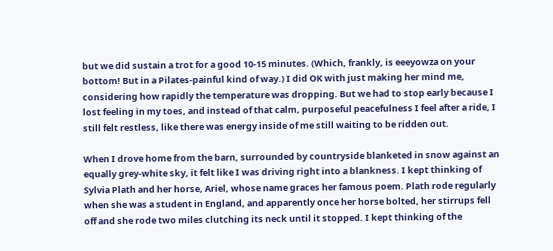but we did sustain a trot for a good 10-15 minutes. (Which, frankly, is eeeyowza on your bottom! But in a Pilates-painful kind of way.) I did OK with just making her mind me, considering how rapidly the temperature was dropping. But we had to stop early because I lost feeling in my toes, and instead of that calm, purposeful peacefulness I feel after a ride, I still felt restless, like there was energy inside of me still waiting to be ridden out.

When I drove home from the barn, surrounded by countryside blanketed in snow against an equally grey-white sky, it felt like I was driving right into a blankness. I kept thinking of Sylvia Plath and her horse, Ariel, whose name graces her famous poem. Plath rode regularly when she was a student in England, and apparently once her horse bolted, her stirrups fell off and she rode two miles clutching its neck until it stopped. I kept thinking of the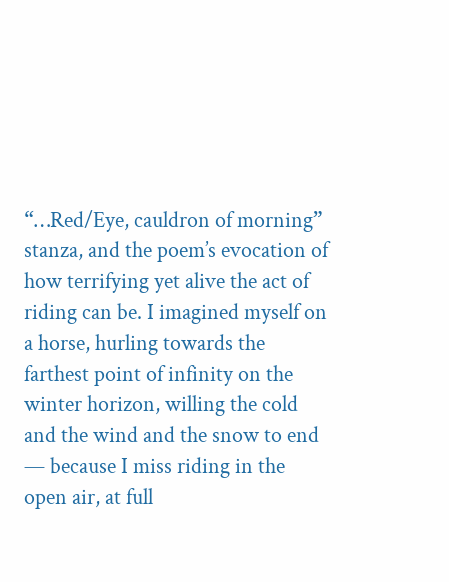“…Red/Eye, cauldron of morning” stanza, and the poem’s evocation of how terrifying yet alive the act of riding can be. I imagined myself on a horse, hurling towards the farthest point of infinity on the winter horizon, willing the cold and the wind and the snow to end — because I miss riding in the open air, at full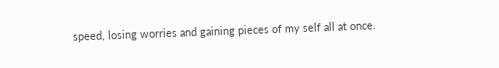speed, losing worries and gaining pieces of my self all at once.